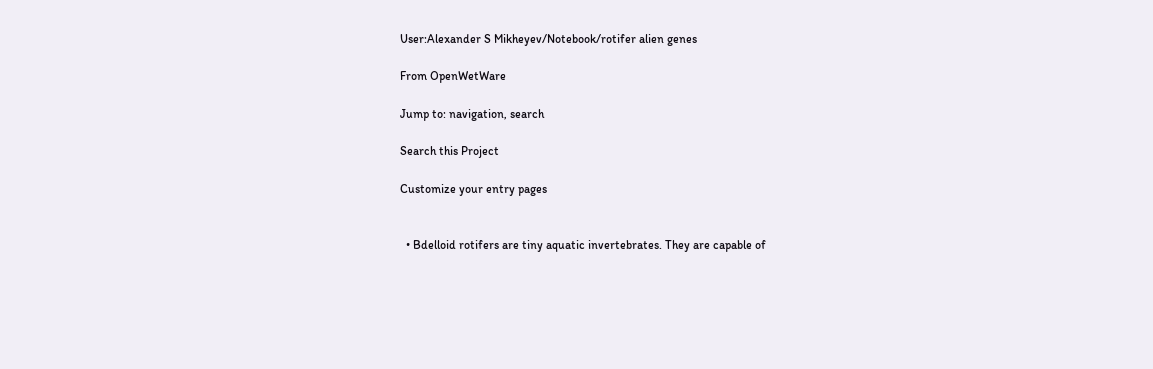User:Alexander S Mikheyev/Notebook/rotifer alien genes

From OpenWetWare

Jump to: navigation, search

Search this Project

Customize your entry pages


  • Bdelloid rotifers are tiny aquatic invertebrates. They are capable of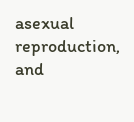asexual reproduction, and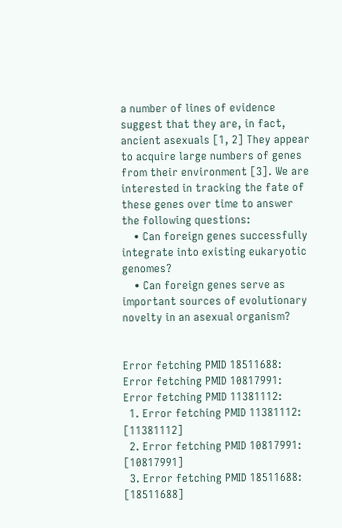a number of lines of evidence suggest that they are, in fact, ancient asexuals [1, 2] They appear to acquire large numbers of genes from their environment [3]. We are interested in tracking the fate of these genes over time to answer the following questions:
    • Can foreign genes successfully integrate into existing eukaryotic genomes?
    • Can foreign genes serve as important sources of evolutionary novelty in an asexual organism?


Error fetching PMID 18511688:
Error fetching PMID 10817991:
Error fetching PMID 11381112:
  1. Error fetching PMID 11381112: [11381112]
  2. Error fetching PMID 10817991: [10817991]
  3. Error fetching PMID 18511688: [18511688]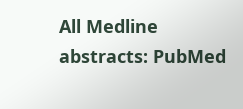All Medline abstracts: PubMed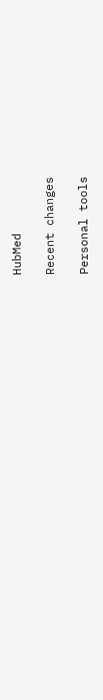HubMed

Recent changes

Personal tools